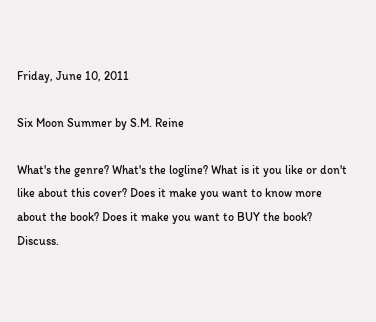Friday, June 10, 2011

Six Moon Summer by S.M. Reine

What's the genre? What's the logline? What is it you like or don't like about this cover? Does it make you want to know more about the book? Does it make you want to BUY the book? Discuss.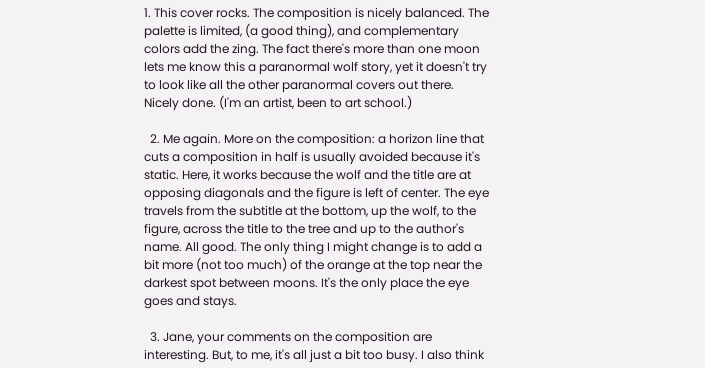1. This cover rocks. The composition is nicely balanced. The palette is limited, (a good thing), and complementary colors add the zing. The fact there's more than one moon lets me know this a paranormal wolf story, yet it doesn't try to look like all the other paranormal covers out there. Nicely done. (I'm an artist, been to art school.)

  2. Me again. More on the composition: a horizon line that cuts a composition in half is usually avoided because it's static. Here, it works because the wolf and the title are at opposing diagonals and the figure is left of center. The eye travels from the subtitle at the bottom, up the wolf, to the figure, across the title to the tree and up to the author's name. All good. The only thing I might change is to add a bit more (not too much) of the orange at the top near the darkest spot between moons. It's the only place the eye goes and stays.

  3. Jane, your comments on the composition are interesting. But, to me, it's all just a bit too busy. I also think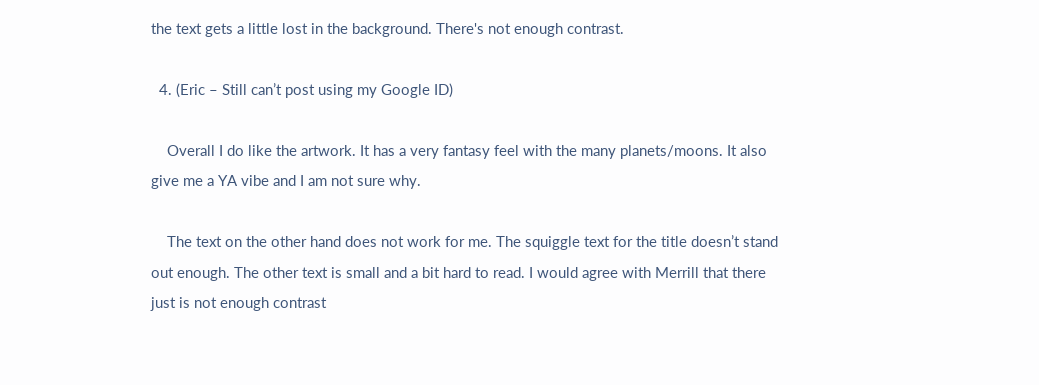the text gets a little lost in the background. There's not enough contrast.

  4. (Eric – Still can’t post using my Google ID)

    Overall I do like the artwork. It has a very fantasy feel with the many planets/moons. It also give me a YA vibe and I am not sure why.

    The text on the other hand does not work for me. The squiggle text for the title doesn’t stand out enough. The other text is small and a bit hard to read. I would agree with Merrill that there just is not enough contrast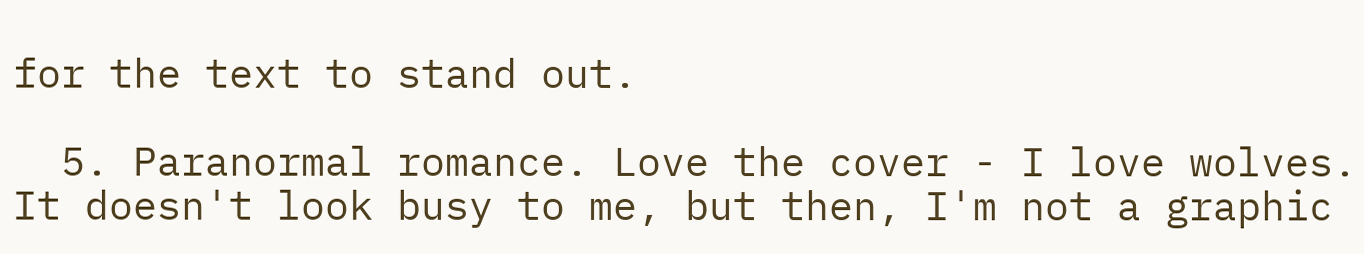for the text to stand out.

  5. Paranormal romance. Love the cover - I love wolves. It doesn't look busy to me, but then, I'm not a graphic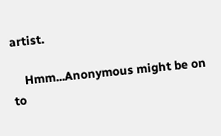artist.

    Hmm...Anonymous might be on to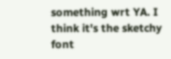something wrt YA. I think it's the sketchy font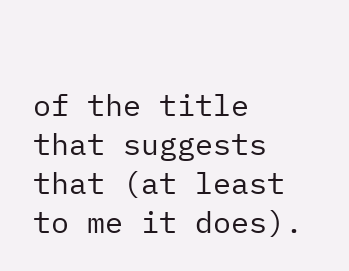of the title that suggests that (at least to me it does).